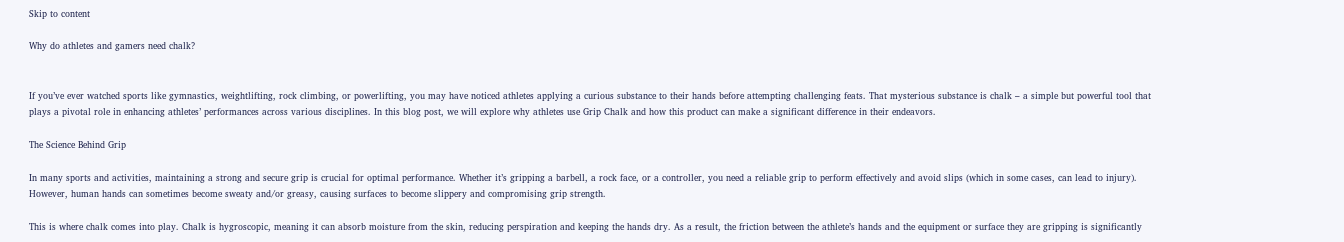Skip to content

Why do athletes and gamers need chalk?


If you’ve ever watched sports like gymnastics, weightlifting, rock climbing, or powerlifting, you may have noticed athletes applying a curious substance to their hands before attempting challenging feats. That mysterious substance is chalk – a simple but powerful tool that plays a pivotal role in enhancing athletes’ performances across various disciplines. In this blog post, we will explore why athletes use Grip Chalk and how this product can make a significant difference in their endeavors.

The Science Behind Grip

In many sports and activities, maintaining a strong and secure grip is crucial for optimal performance. Whether it’s gripping a barbell, a rock face, or a controller, you need a reliable grip to perform effectively and avoid slips (which in some cases, can lead to injury). However, human hands can sometimes become sweaty and/or greasy, causing surfaces to become slippery and compromising grip strength.

This is where chalk comes into play. Chalk is hygroscopic, meaning it can absorb moisture from the skin, reducing perspiration and keeping the hands dry. As a result, the friction between the athlete’s hands and the equipment or surface they are gripping is significantly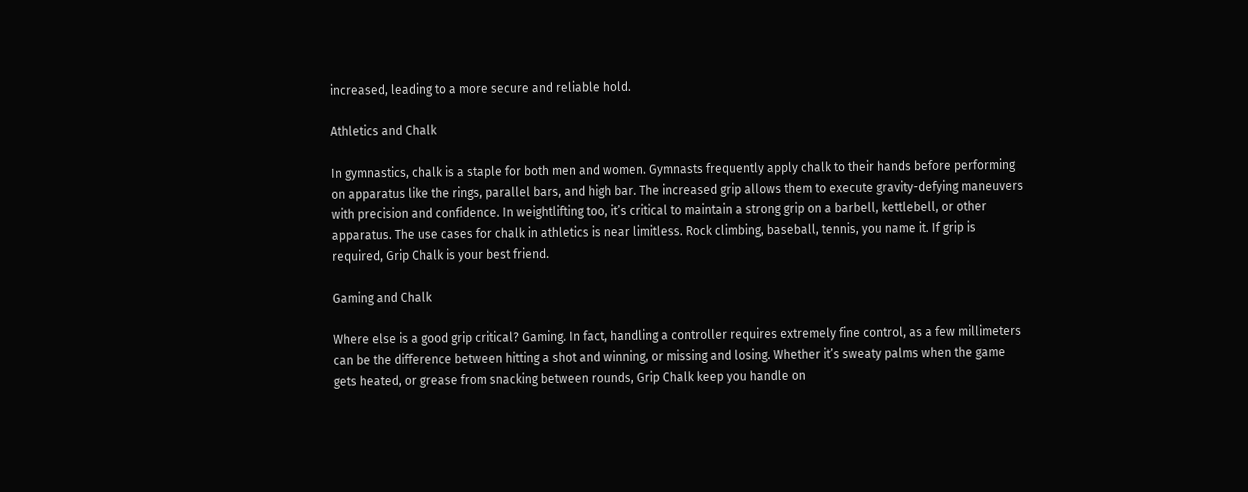increased, leading to a more secure and reliable hold.

Athletics and Chalk

In gymnastics, chalk is a staple for both men and women. Gymnasts frequently apply chalk to their hands before performing on apparatus like the rings, parallel bars, and high bar. The increased grip allows them to execute gravity-defying maneuvers with precision and confidence. In weightlifting too, it’s critical to maintain a strong grip on a barbell, kettlebell, or other apparatus. The use cases for chalk in athletics is near limitless. Rock climbing, baseball, tennis, you name it. If grip is required, Grip Chalk is your best friend.

Gaming and Chalk

Where else is a good grip critical? Gaming. In fact, handling a controller requires extremely fine control, as a few millimeters can be the difference between hitting a shot and winning, or missing and losing. Whether it’s sweaty palms when the game gets heated, or grease from snacking between rounds, Grip Chalk keep you handle on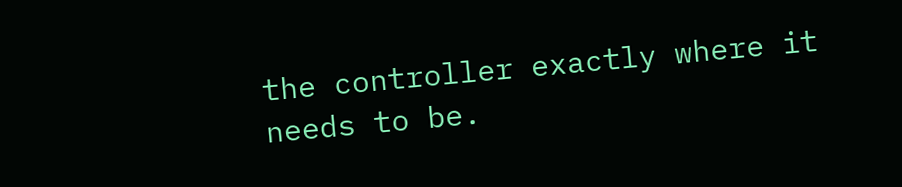the controller exactly where it needs to be.